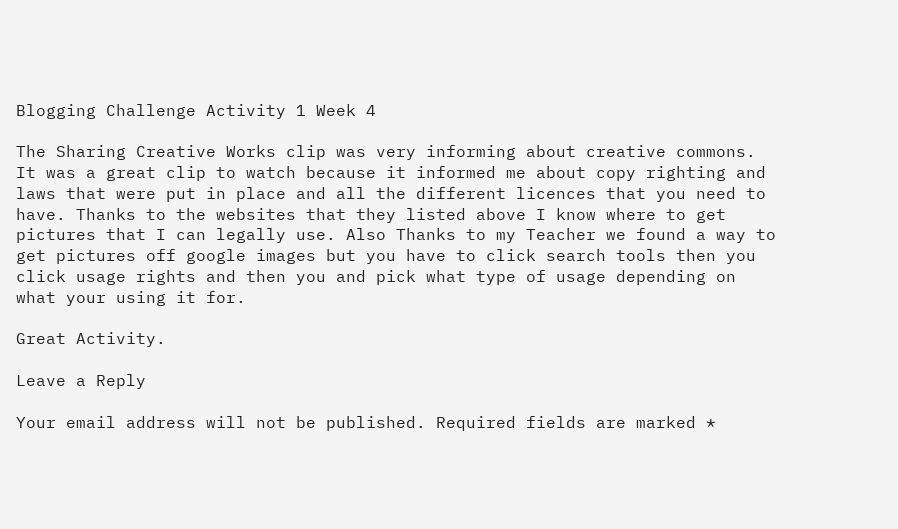Blogging Challenge Activity 1 Week 4

The Sharing Creative Works clip was very informing about creative commons. It was a great clip to watch because it informed me about copy righting and laws that were put in place and all the different licences that you need to have. Thanks to the websites that they listed above I know where to get pictures that I can legally use. Also Thanks to my Teacher we found a way to get pictures off google images but you have to click search tools then you click usage rights and then you and pick what type of usage depending on what your using it for.

Great Activity.

Leave a Reply

Your email address will not be published. Required fields are marked *